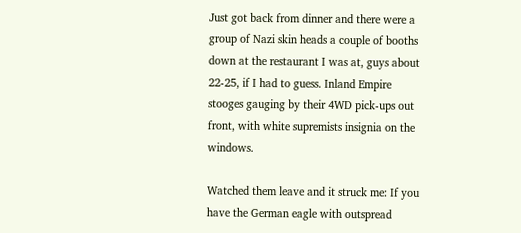Just got back from dinner and there were a group of Nazi skin heads a couple of booths down at the restaurant I was at, guys about 22-25, if I had to guess. Inland Empire stooges gauging by their 4WD pick-ups out front, with white supremists insignia on the windows.

Watched them leave and it struck me: If you have the German eagle with outspread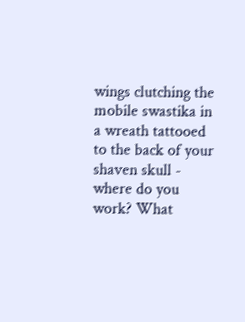wings clutching the mobile swastika in a wreath tattooed to the back of your shaven skull - where do you work? What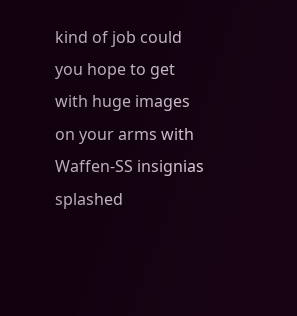kind of job could you hope to get with huge images on your arms with Waffen-SS insignias splashed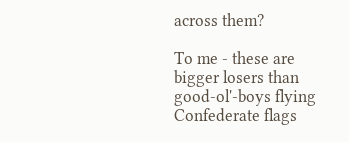across them?

To me - these are bigger losers than good-ol'-boys flying Confederate flags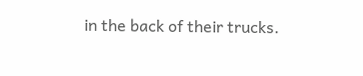in the back of their trucks.